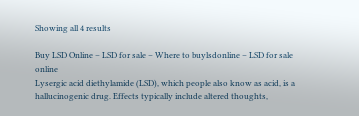Showing all 4 results

Buy LSD Online – LSD for sale – Where to buylsdonline – LSD for sale online
Lysergic acid diethylamide (LSD), which people also know as acid, is a hallucinogenic drug. Effects typically include altered thoughts,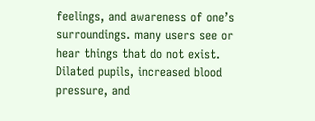feelings, and awareness of one’s surroundings. many users see or hear things that do not exist. Dilated pupils, increased blood pressure, and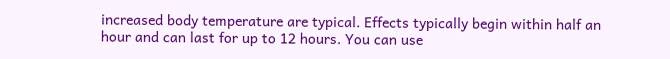increased body temperature are typical. Effects typically begin within half an hour and can last for up to 12 hours. You can use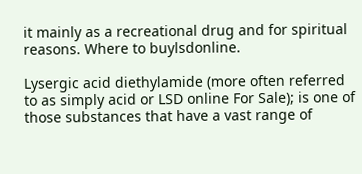it mainly as a recreational drug and for spiritual reasons. Where to buylsdonline.

Lysergic acid diethylamide (more often referred to as simply acid or LSD online For Sale); is one of those substances that have a vast range of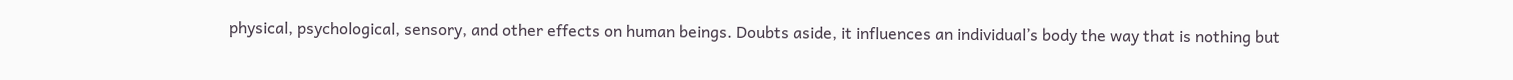physical, psychological, sensory, and other effects on human beings. Doubts aside, it influences an individual’s body the way that is nothing but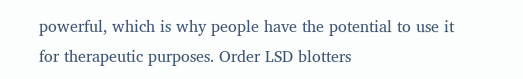powerful, which is why people have the potential to use it for therapeutic purposes. Order LSD blotters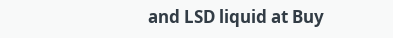and LSD liquid at Buy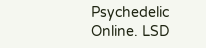Psychedelic Online. LSD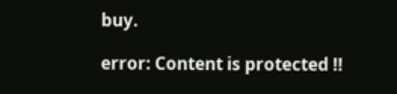buy.

error: Content is protected !!